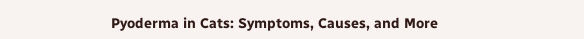Pyoderma in Cats: Symptoms, Causes, and More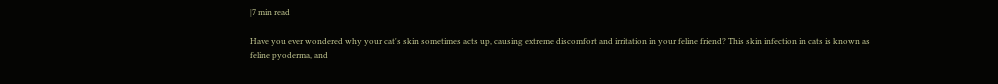|7 min read

Have you ever wondered why your cat's skin sometimes acts up, causing extreme discomfort and irritation in your feline friend? This skin infection in cats is known as feline pyoderma, and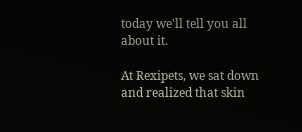today we'll tell you all about it.

At Rexipets, we sat down and realized that skin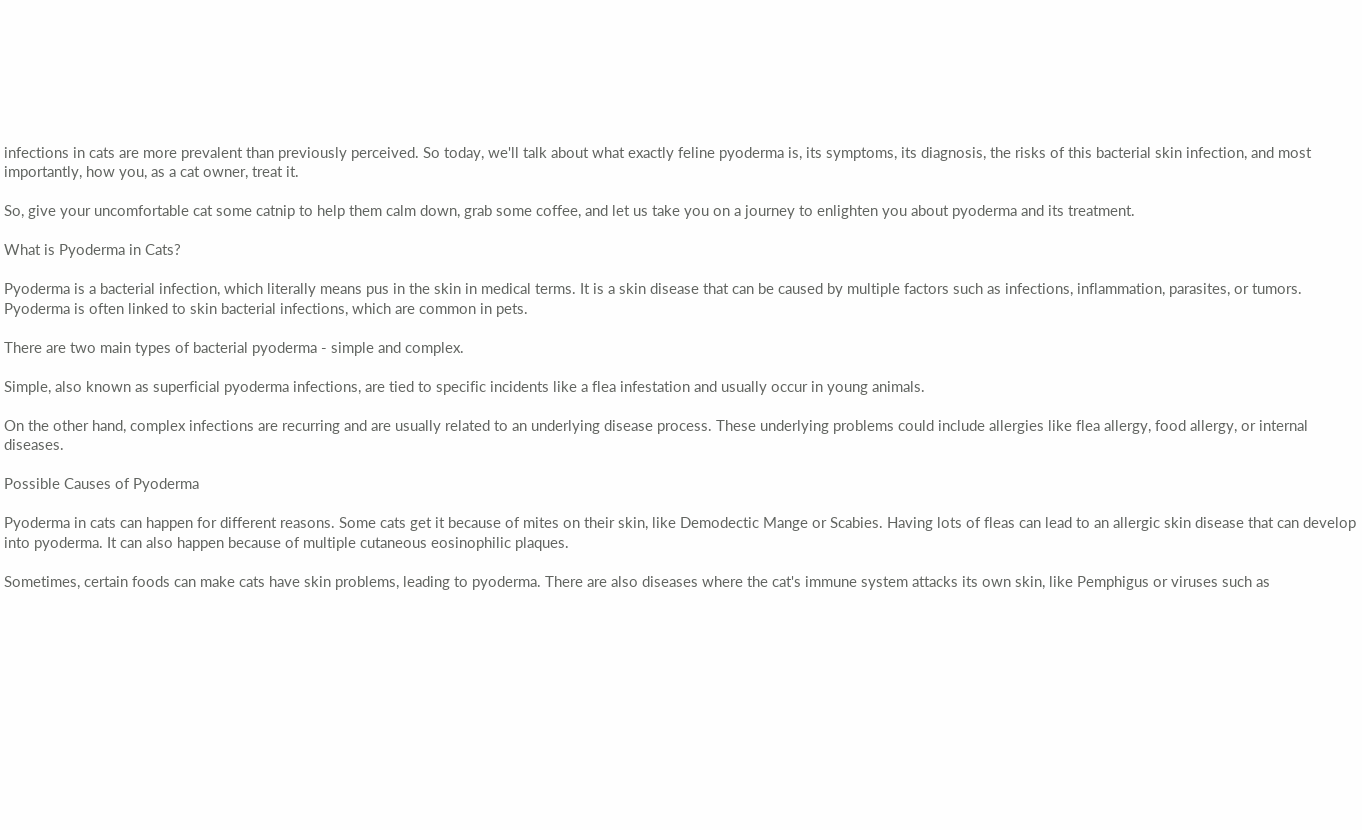infections in cats are more prevalent than previously perceived. So today, we'll talk about what exactly feline pyoderma is, its symptoms, its diagnosis, the risks of this bacterial skin infection, and most importantly, how you, as a cat owner, treat it.

So, give your uncomfortable cat some catnip to help them calm down, grab some coffee, and let us take you on a journey to enlighten you about pyoderma and its treatment.

What is Pyoderma in Cats?

Pyoderma is a bacterial infection, which literally means pus in the skin in medical terms. It is a skin disease that can be caused by multiple factors such as infections, inflammation, parasites, or tumors. Pyoderma is often linked to skin bacterial infections, which are common in pets.

There are two main types of bacterial pyoderma - simple and complex.

Simple, also known as superficial pyoderma infections, are tied to specific incidents like a flea infestation and usually occur in young animals.

On the other hand, complex infections are recurring and are usually related to an underlying disease process. These underlying problems could include allergies like flea allergy, food allergy, or internal diseases.

Possible Causes of Pyoderma

Pyoderma in cats can happen for different reasons. Some cats get it because of mites on their skin, like Demodectic Mange or Scabies. Having lots of fleas can lead to an allergic skin disease that can develop into pyoderma. It can also happen because of multiple cutaneous eosinophilic plaques.

Sometimes, certain foods can make cats have skin problems, leading to pyoderma. There are also diseases where the cat's immune system attacks its own skin, like Pemphigus or viruses such as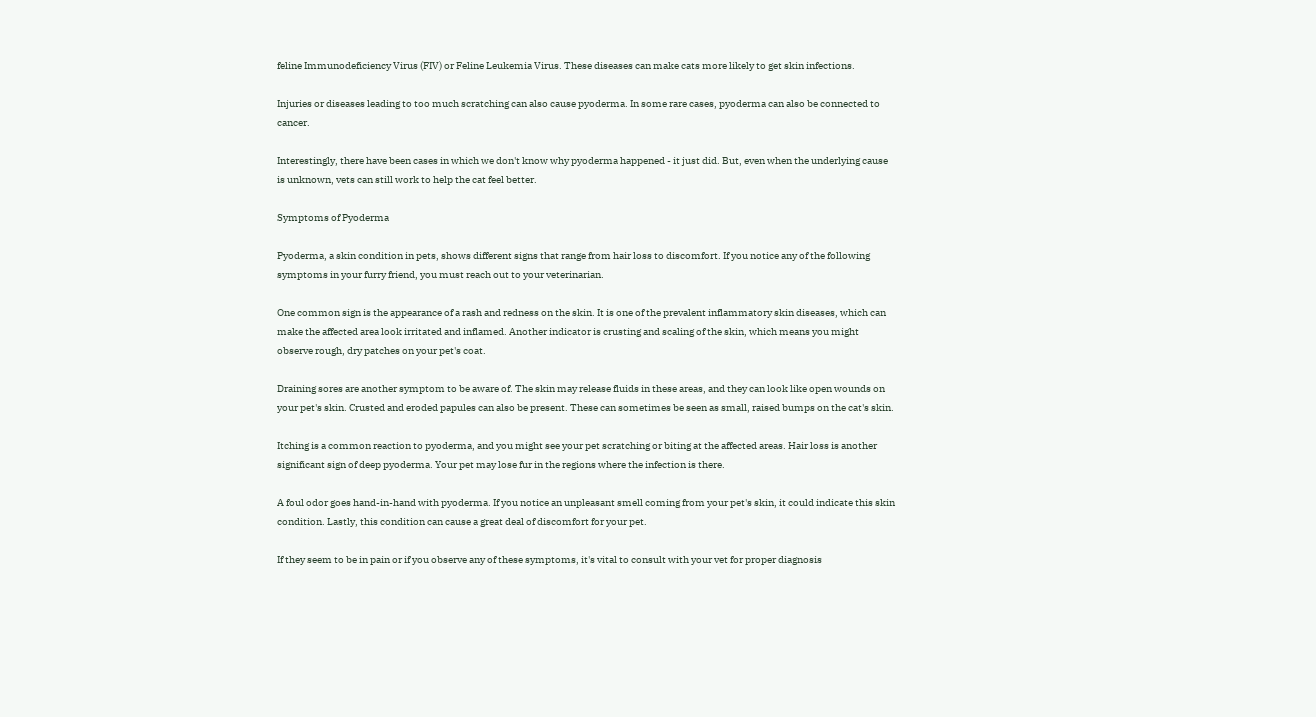feline Immunodeficiency Virus (FIV) or Feline Leukemia Virus. These diseases can make cats more likely to get skin infections.

Injuries or diseases leading to too much scratching can also cause pyoderma. In some rare cases, pyoderma can also be connected to cancer.

Interestingly, there have been cases in which we don't know why pyoderma happened - it just did. But, even when the underlying cause is unknown, vets can still work to help the cat feel better.

Symptoms of Pyoderma

Pyoderma, a skin condition in pets, shows different signs that range from hair loss to discomfort. If you notice any of the following symptoms in your furry friend, you must reach out to your veterinarian.

One common sign is the appearance of a rash and redness on the skin. It is one of the prevalent inflammatory skin diseases, which can make the affected area look irritated and inflamed. Another indicator is crusting and scaling of the skin, which means you might observe rough, dry patches on your pet's coat.

Draining sores are another symptom to be aware of. The skin may release fluids in these areas, and they can look like open wounds on your pet's skin. Crusted and eroded papules can also be present. These can sometimes be seen as small, raised bumps on the cat's skin.

Itching is a common reaction to pyoderma, and you might see your pet scratching or biting at the affected areas. Hair loss is another significant sign of deep pyoderma. Your pet may lose fur in the regions where the infection is there.

A foul odor goes hand-in-hand with pyoderma. If you notice an unpleasant smell coming from your pet's skin, it could indicate this skin condition. Lastly, this condition can cause a great deal of discomfort for your pet.

If they seem to be in pain or if you observe any of these symptoms, it's vital to consult with your vet for proper diagnosis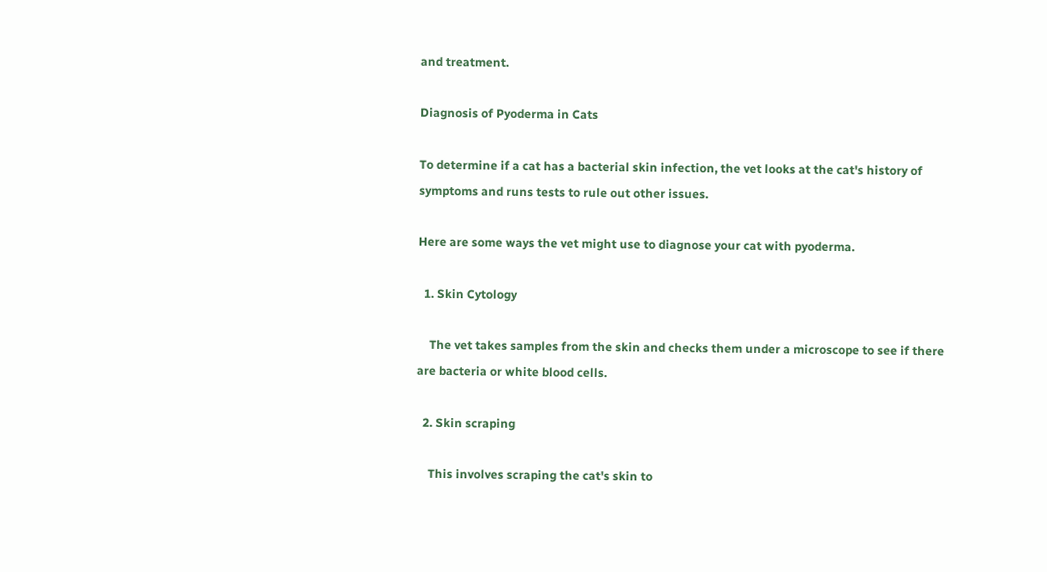and treatment.

Diagnosis of Pyoderma in Cats

To determine if a cat has a bacterial skin infection, the vet looks at the cat's history of symptoms and runs tests to rule out other issues.

Here are some ways the vet might use to diagnose your cat with pyoderma.

  1. Skin Cytology

    The vet takes samples from the skin and checks them under a microscope to see if there are bacteria or white blood cells.

  2. Skin scraping

    This involves scraping the cat's skin to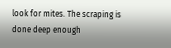look for mites. The scraping is done deep enough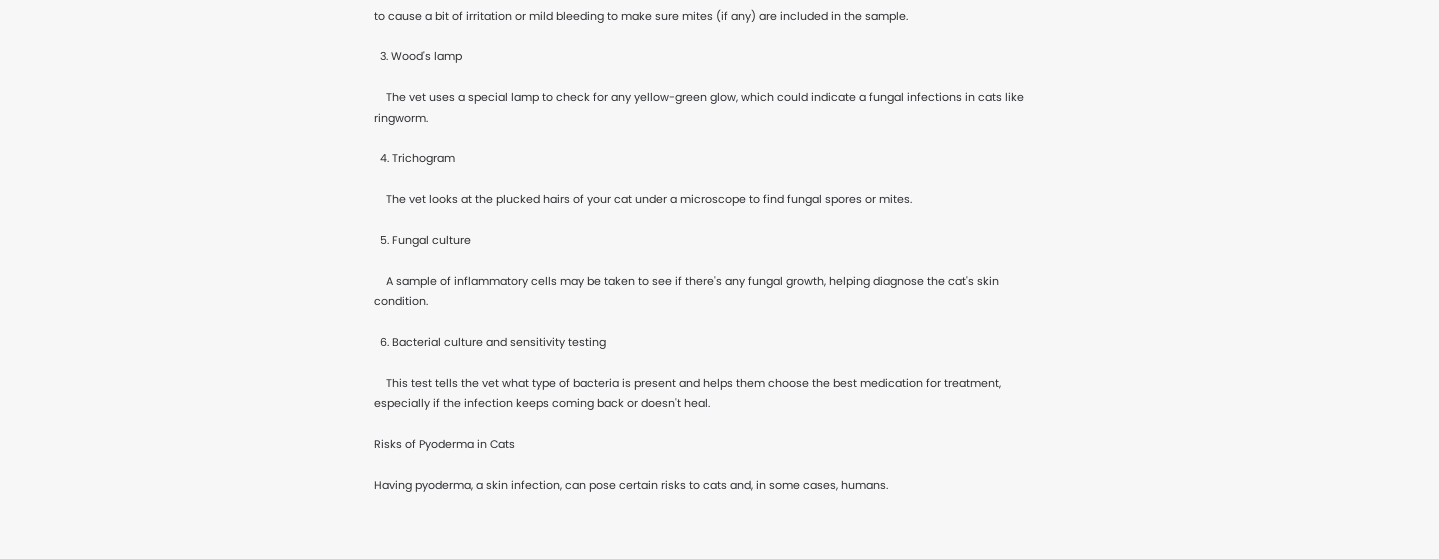to cause a bit of irritation or mild bleeding to make sure mites (if any) are included in the sample.

  3. Wood's lamp

    The vet uses a special lamp to check for any yellow-green glow, which could indicate a fungal infections in cats like ringworm.

  4. Trichogram

    The vet looks at the plucked hairs of your cat under a microscope to find fungal spores or mites.

  5. Fungal culture

    A sample of inflammatory cells may be taken to see if there's any fungal growth, helping diagnose the cat's skin condition.

  6. Bacterial culture and sensitivity testing

    This test tells the vet what type of bacteria is present and helps them choose the best medication for treatment, especially if the infection keeps coming back or doesn't heal.

Risks of Pyoderma in Cats

Having pyoderma, a skin infection, can pose certain risks to cats and, in some cases, humans.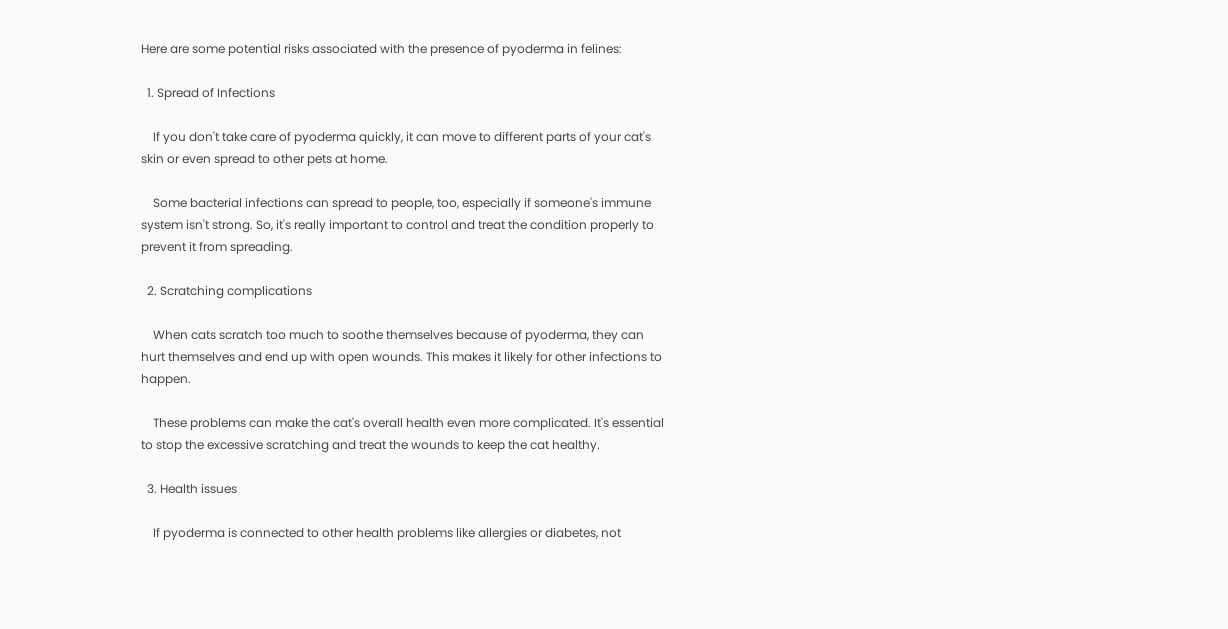Here are some potential risks associated with the presence of pyoderma in felines:

  1. Spread of Infections

    If you don't take care of pyoderma quickly, it can move to different parts of your cat's skin or even spread to other pets at home.

    Some bacterial infections can spread to people, too, especially if someone's immune system isn't strong. So, it's really important to control and treat the condition properly to prevent it from spreading.

  2. Scratching complications

    When cats scratch too much to soothe themselves because of pyoderma, they can hurt themselves and end up with open wounds. This makes it likely for other infections to happen.

    These problems can make the cat's overall health even more complicated. It's essential to stop the excessive scratching and treat the wounds to keep the cat healthy.

  3. Health issues

    If pyoderma is connected to other health problems like allergies or diabetes, not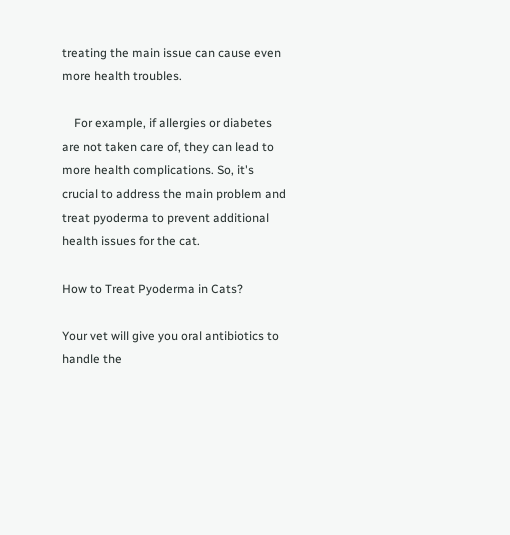treating the main issue can cause even more health troubles.

    For example, if allergies or diabetes are not taken care of, they can lead to more health complications. So, it's crucial to address the main problem and treat pyoderma to prevent additional health issues for the cat.

How to Treat Pyoderma in Cats?

Your vet will give you oral antibiotics to handle the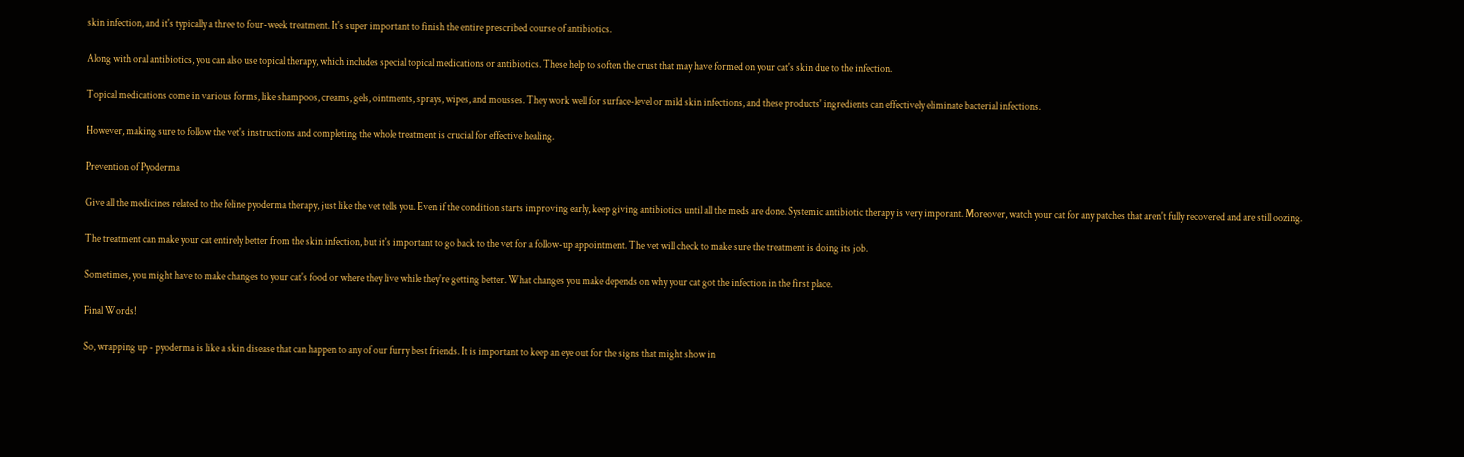skin infection, and it's typically a three to four-week treatment. It's super important to finish the entire prescribed course of antibiotics.

Along with oral antibiotics, you can also use topical therapy, which includes special topical medications or antibiotics. These help to soften the crust that may have formed on your cat's skin due to the infection.

Topical medications come in various forms, like shampoos, creams, gels, ointments, sprays, wipes, and mousses. They work well for surface-level or mild skin infections, and these products' ingredients can effectively eliminate bacterial infections.

However, making sure to follow the vet's instructions and completing the whole treatment is crucial for effective healing.

Prevention of Pyoderma

Give all the medicines related to the feline pyoderma therapy, just like the vet tells you. Even if the condition starts improving early, keep giving antibiotics until all the meds are done. Systemic antibiotic therapy is very imporant. Moreover, watch your cat for any patches that aren't fully recovered and are still oozing.

The treatment can make your cat entirely better from the skin infection, but it's important to go back to the vet for a follow-up appointment. The vet will check to make sure the treatment is doing its job.

Sometimes, you might have to make changes to your cat's food or where they live while they're getting better. What changes you make depends on why your cat got the infection in the first place.

Final Words!

So, wrapping up - pyoderma is like a skin disease that can happen to any of our furry best friends. It is important to keep an eye out for the signs that might show in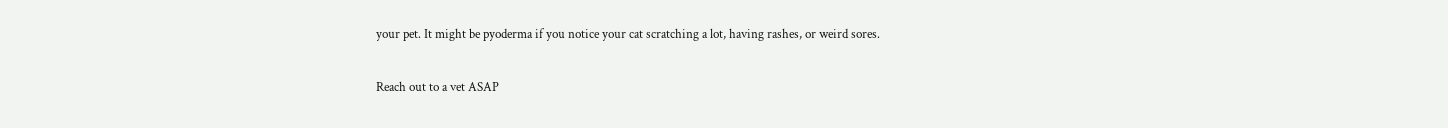your pet. It might be pyoderma if you notice your cat scratching a lot, having rashes, or weird sores.

Reach out to a vet ASAP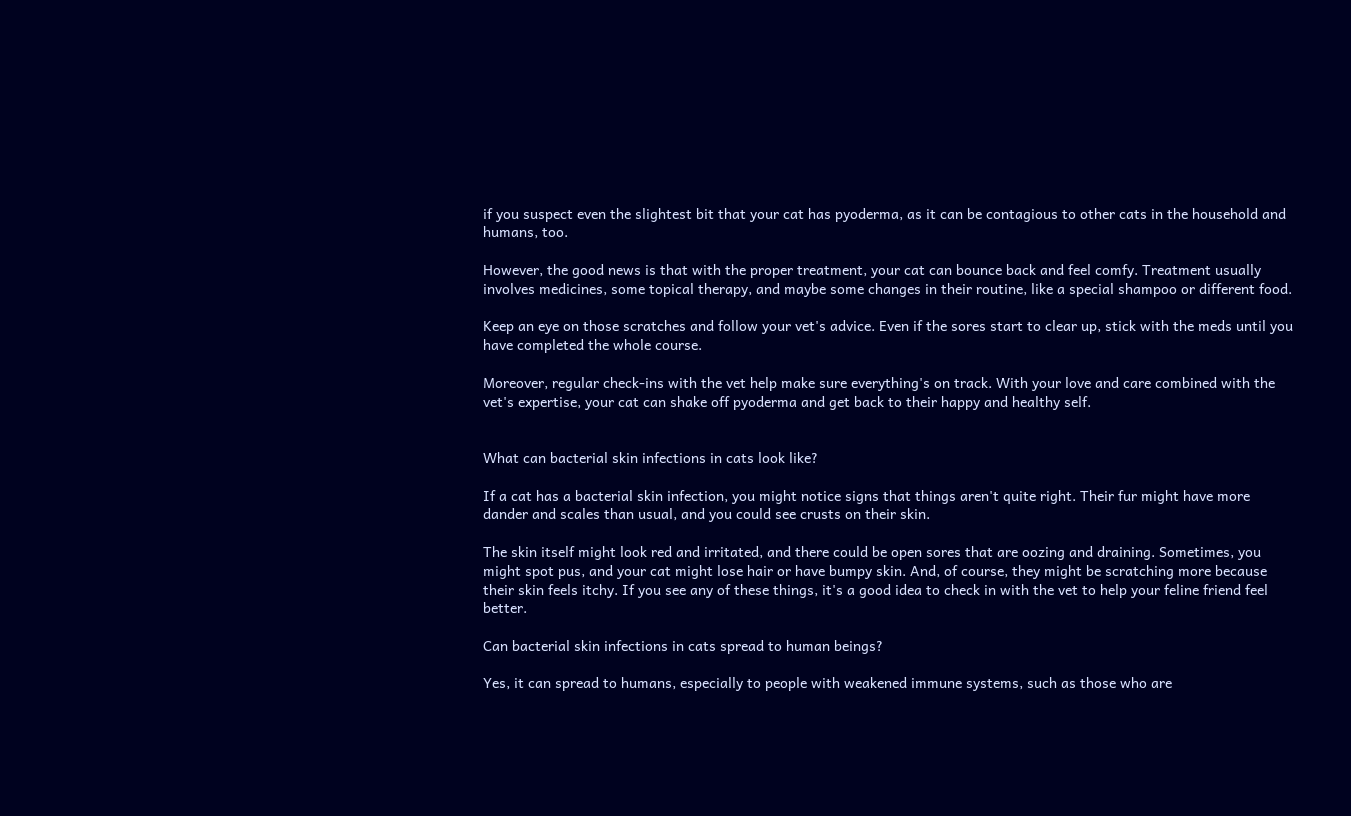if you suspect even the slightest bit that your cat has pyoderma, as it can be contagious to other cats in the household and humans, too.

However, the good news is that with the proper treatment, your cat can bounce back and feel comfy. Treatment usually involves medicines, some topical therapy, and maybe some changes in their routine, like a special shampoo or different food.

Keep an eye on those scratches and follow your vet's advice. Even if the sores start to clear up, stick with the meds until you have completed the whole course.

Moreover, regular check-ins with the vet help make sure everything's on track. With your love and care combined with the vet's expertise, your cat can shake off pyoderma and get back to their happy and healthy self.


What can bacterial skin infections in cats look like?

If a cat has a bacterial skin infection, you might notice signs that things aren't quite right. Their fur might have more dander and scales than usual, and you could see crusts on their skin.

The skin itself might look red and irritated, and there could be open sores that are oozing and draining. Sometimes, you might spot pus, and your cat might lose hair or have bumpy skin. And, of course, they might be scratching more because their skin feels itchy. If you see any of these things, it's a good idea to check in with the vet to help your feline friend feel better.

Can bacterial skin infections in cats spread to human beings?

Yes, it can spread to humans, especially to people with weakened immune systems, such as those who are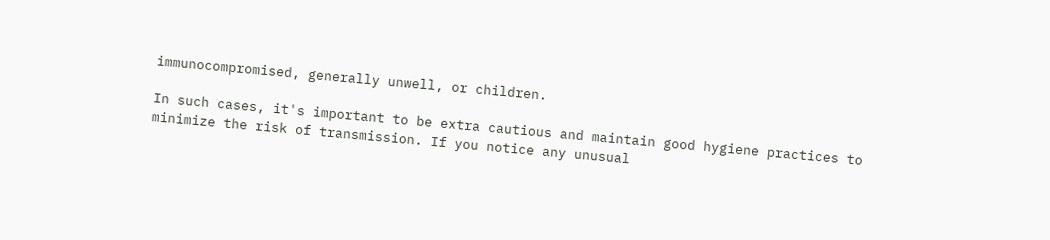immunocompromised, generally unwell, or children.

In such cases, it's important to be extra cautious and maintain good hygiene practices to minimize the risk of transmission. If you notice any unusual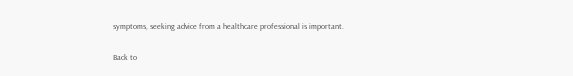symptoms, seeking advice from a healthcare professional is important.

Back to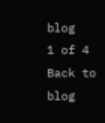blog
1 of 4
Back to blog